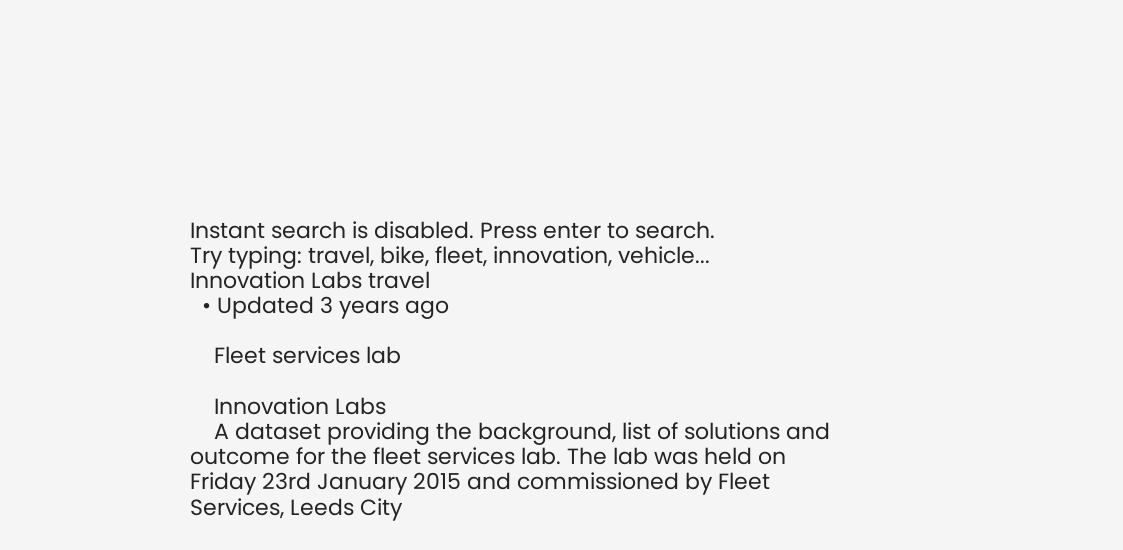Instant search is disabled. Press enter to search.
Try typing: travel, bike, fleet, innovation, vehicle...
Innovation Labs travel
  • Updated 3 years ago

    Fleet services lab

    Innovation Labs
    A dataset providing the background, list of solutions and outcome for the fleet services lab. The lab was held on Friday 23rd January 2015 and commissioned by Fleet Services, Leeds City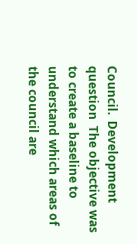Council.  Development question  The objective was to create a baseline to understand which areas of the council are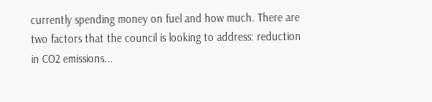currently spending money on fuel and how much. There are two factors that the council is looking to address: reduction in CO2 emissions...